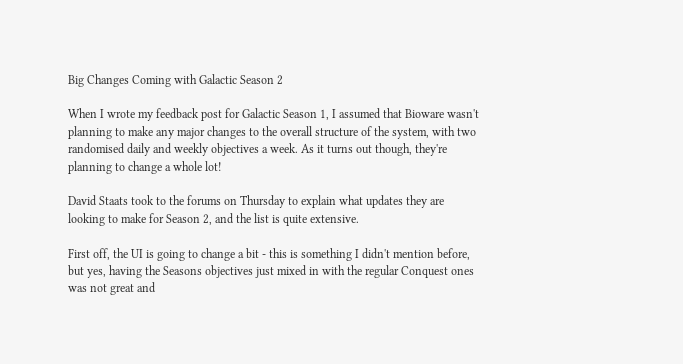Big Changes Coming with Galactic Season 2

When I wrote my feedback post for Galactic Season 1, I assumed that Bioware wasn't planning to make any major changes to the overall structure of the system, with two randomised daily and weekly objectives a week. As it turns out though, they're planning to change a whole lot!

David Staats took to the forums on Thursday to explain what updates they are looking to make for Season 2, and the list is quite extensive.

First off, the UI is going to change a bit - this is something I didn't mention before, but yes, having the Seasons objectives just mixed in with the regular Conquest ones was not great and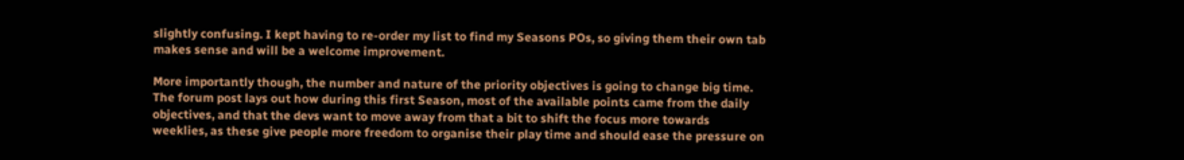slightly confusing. I kept having to re-order my list to find my Seasons POs, so giving them their own tab makes sense and will be a welcome improvement.

More importantly though, the number and nature of the priority objectives is going to change big time. The forum post lays out how during this first Season, most of the available points came from the daily objectives, and that the devs want to move away from that a bit to shift the focus more towards weeklies, as these give people more freedom to organise their play time and should ease the pressure on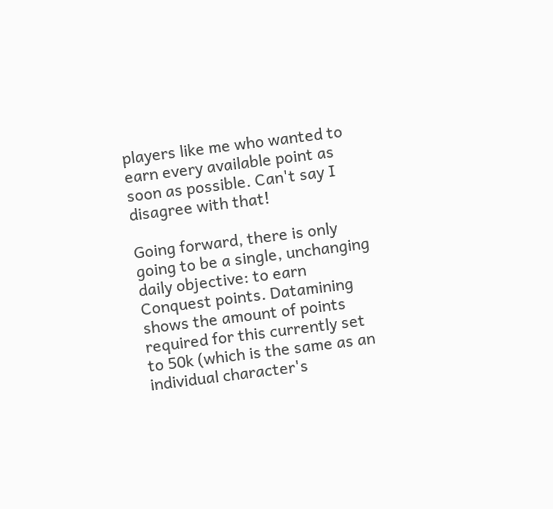players like me who wanted to earn every available point as soon as possible. Can't say I disagree with that!

Going forward, there is only going to be a single, unchanging daily objective: to earn Conquest points. Datamining shows the amount of points required for this currently set to 50k (which is the same as an individual character's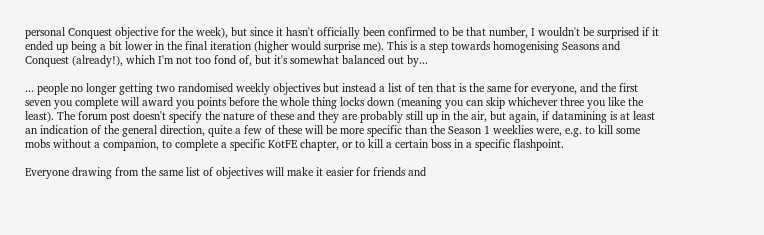personal Conquest objective for the week), but since it hasn't officially been confirmed to be that number, I wouldn't be surprised if it ended up being a bit lower in the final iteration (higher would surprise me). This is a step towards homogenising Seasons and Conquest (already!), which I'm not too fond of, but it's somewhat balanced out by...

... people no longer getting two randomised weekly objectives but instead a list of ten that is the same for everyone, and the first seven you complete will award you points before the whole thing locks down (meaning you can skip whichever three you like the least). The forum post doesn't specify the nature of these and they are probably still up in the air, but again, if datamining is at least an indication of the general direction, quite a few of these will be more specific than the Season 1 weeklies were, e.g. to kill some mobs without a companion, to complete a specific KotFE chapter, or to kill a certain boss in a specific flashpoint.

Everyone drawing from the same list of objectives will make it easier for friends and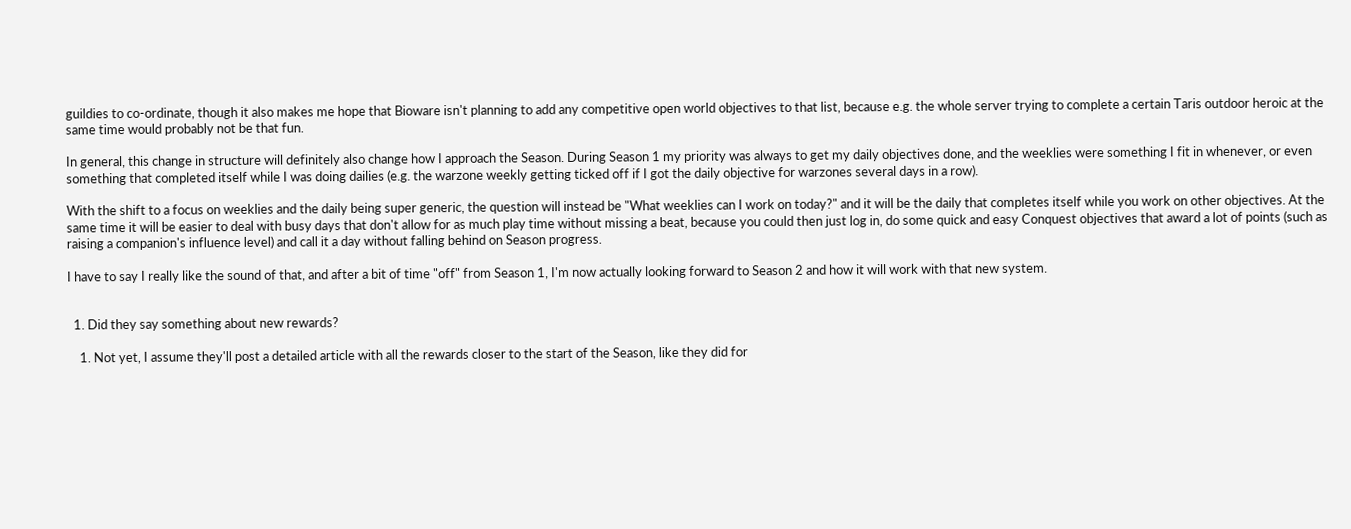guildies to co-ordinate, though it also makes me hope that Bioware isn't planning to add any competitive open world objectives to that list, because e.g. the whole server trying to complete a certain Taris outdoor heroic at the same time would probably not be that fun.

In general, this change in structure will definitely also change how I approach the Season. During Season 1 my priority was always to get my daily objectives done, and the weeklies were something I fit in whenever, or even something that completed itself while I was doing dailies (e.g. the warzone weekly getting ticked off if I got the daily objective for warzones several days in a row).

With the shift to a focus on weeklies and the daily being super generic, the question will instead be "What weeklies can I work on today?" and it will be the daily that completes itself while you work on other objectives. At the same time it will be easier to deal with busy days that don't allow for as much play time without missing a beat, because you could then just log in, do some quick and easy Conquest objectives that award a lot of points (such as raising a companion's influence level) and call it a day without falling behind on Season progress.

I have to say I really like the sound of that, and after a bit of time "off" from Season 1, I'm now actually looking forward to Season 2 and how it will work with that new system.


  1. Did they say something about new rewards?

    1. Not yet, I assume they'll post a detailed article with all the rewards closer to the start of the Season, like they did for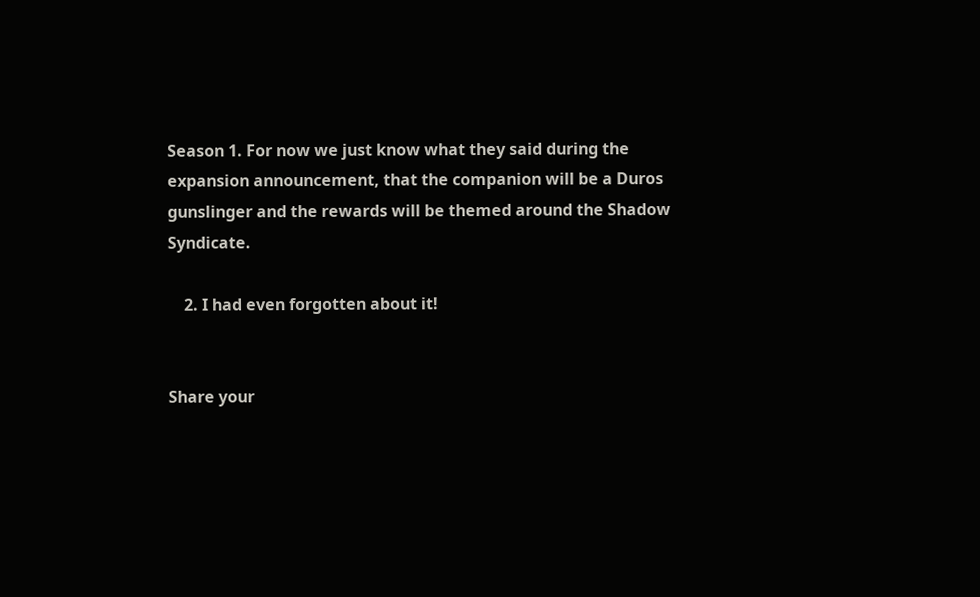Season 1. For now we just know what they said during the expansion announcement, that the companion will be a Duros gunslinger and the rewards will be themed around the Shadow Syndicate.

    2. I had even forgotten about it!


Share your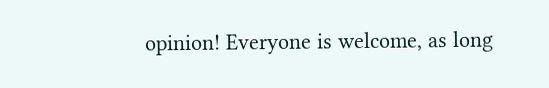opinion! Everyone is welcome, as long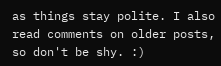as things stay polite. I also read comments on older posts, so don't be shy. :)